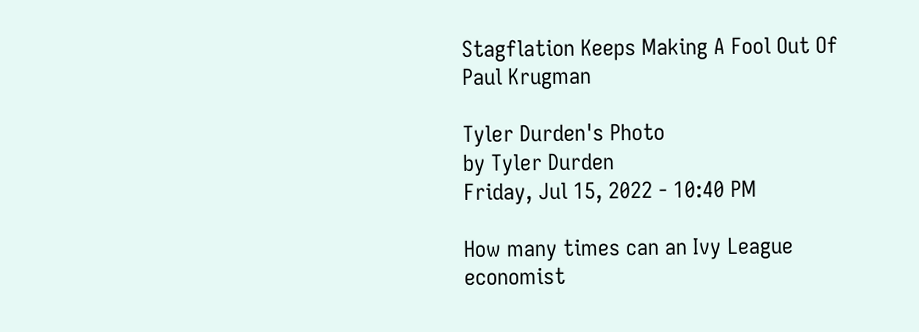Stagflation Keeps Making A Fool Out Of Paul Krugman

Tyler Durden's Photo
by Tyler Durden
Friday, Jul 15, 2022 - 10:40 PM

How many times can an Ivy League economist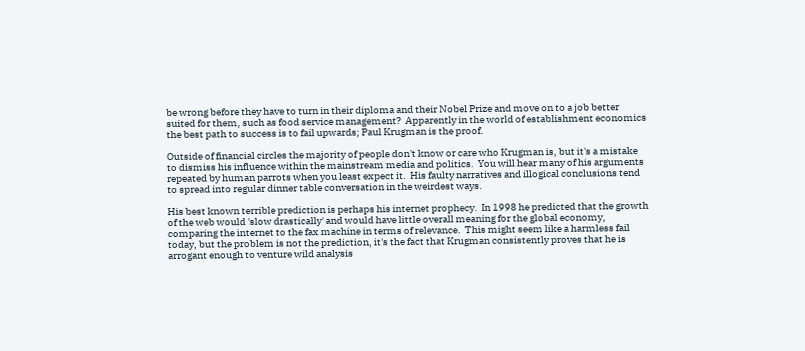be wrong before they have to turn in their diploma and their Nobel Prize and move on to a job better suited for them, such as food service management?  Apparently in the world of establishment economics the best path to success is to fail upwards; Paul Krugman is the proof.

Outside of financial circles the majority of people don't know or care who Krugman is, but it's a mistake to dismiss his influence within the mainstream media and politics.  You will hear many of his arguments repeated by human parrots when you least expect it.  His faulty narratives and illogical conclusions tend to spread into regular dinner table conversation in the weirdest ways.

His best known terrible prediction is perhaps his internet prophecy.  In 1998 he predicted that the growth of the web would 'slow drastically' and would have little overall meaning for the global economy, comparing the internet to the fax machine in terms of relevance.  This might seem like a harmless fail today, but the problem is not the prediction, it's the fact that Krugman consistently proves that he is arrogant enough to venture wild analysis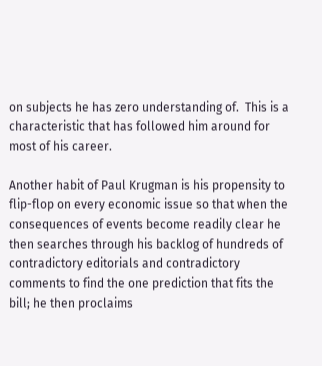on subjects he has zero understanding of.  This is a characteristic that has followed him around for most of his career.

Another habit of Paul Krugman is his propensity to flip-flop on every economic issue so that when the consequences of events become readily clear he then searches through his backlog of hundreds of contradictory editorials and contradictory comments to find the one prediction that fits the bill; he then proclaims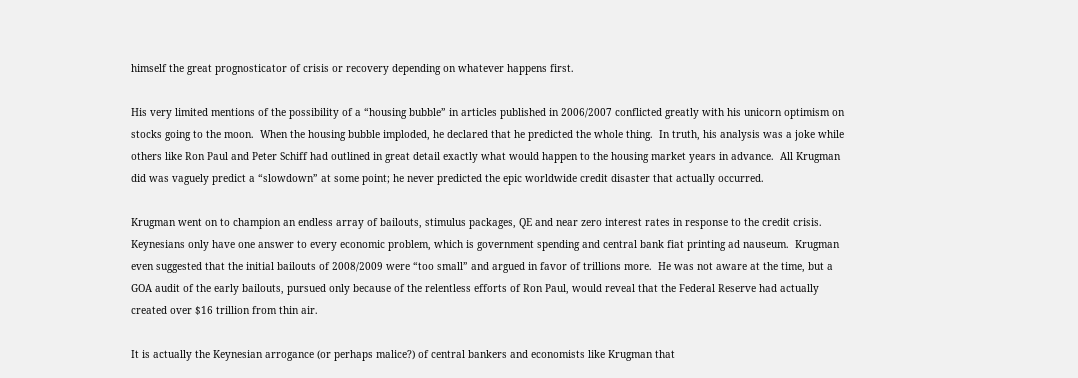himself the great prognosticator of crisis or recovery depending on whatever happens first.

His very limited mentions of the possibility of a “housing bubble” in articles published in 2006/2007 conflicted greatly with his unicorn optimism on stocks going to the moon.  When the housing bubble imploded, he declared that he predicted the whole thing.  In truth, his analysis was a joke while others like Ron Paul and Peter Schiff had outlined in great detail exactly what would happen to the housing market years in advance.  All Krugman did was vaguely predict a “slowdown” at some point; he never predicted the epic worldwide credit disaster that actually occurred.

Krugman went on to champion an endless array of bailouts, stimulus packages, QE and near zero interest rates in response to the credit crisis.  Keynesians only have one answer to every economic problem, which is government spending and central bank fiat printing ad nauseum.  Krugman even suggested that the initial bailouts of 2008/2009 were “too small” and argued in favor of trillions more.  He was not aware at the time, but a GOA audit of the early bailouts, pursued only because of the relentless efforts of Ron Paul, would reveal that the Federal Reserve had actually created over $16 trillion from thin air.

It is actually the Keynesian arrogance (or perhaps malice?) of central bankers and economists like Krugman that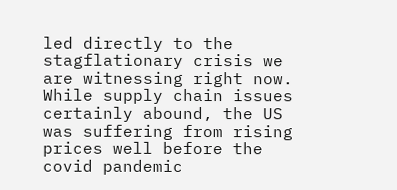led directly to the stagflationary crisis we are witnessing right now.  While supply chain issues certainly abound, the US was suffering from rising prices well before the covid pandemic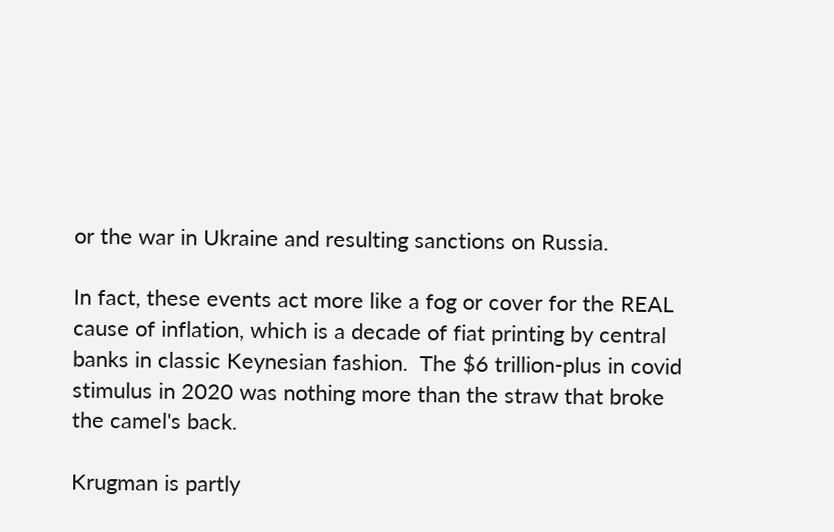or the war in Ukraine and resulting sanctions on Russia.

In fact, these events act more like a fog or cover for the REAL cause of inflation, which is a decade of fiat printing by central banks in classic Keynesian fashion.  The $6 trillion-plus in covid stimulus in 2020 was nothing more than the straw that broke the camel's back.

Krugman is partly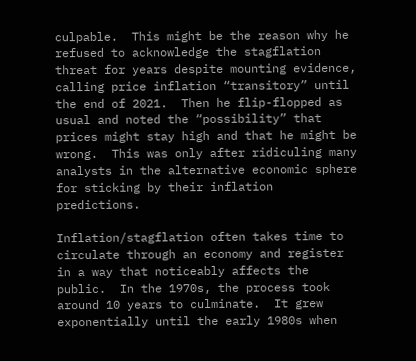culpable.  This might be the reason why he refused to acknowledge the stagflation threat for years despite mounting evidence, calling price inflation “transitory” until the end of 2021.  Then he flip-flopped as usual and noted the “possibility” that prices might stay high and that he might be wrong.  This was only after ridiculing many analysts in the alternative economic sphere for sticking by their inflation predictions.

Inflation/stagflation often takes time to circulate through an economy and register in a way that noticeably affects the public.  In the 1970s, the process took around 10 years to culminate.  It grew exponentially until the early 1980s when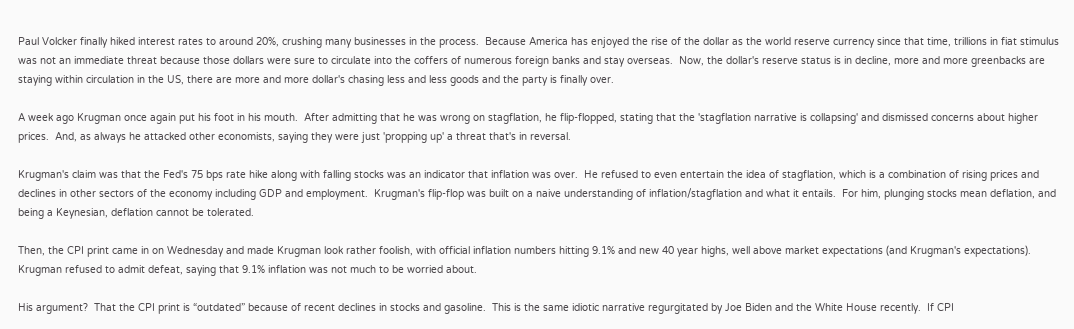Paul Volcker finally hiked interest rates to around 20%, crushing many businesses in the process.  Because America has enjoyed the rise of the dollar as the world reserve currency since that time, trillions in fiat stimulus was not an immediate threat because those dollars were sure to circulate into the coffers of numerous foreign banks and stay overseas.  Now, the dollar's reserve status is in decline, more and more greenbacks are staying within circulation in the US, there are more and more dollar's chasing less and less goods and the party is finally over.

A week ago Krugman once again put his foot in his mouth.  After admitting that he was wrong on stagflation, he flip-flopped, stating that the 'stagflation narrative is collapsing' and dismissed concerns about higher prices.  And, as always he attacked other economists, saying they were just 'propping up' a threat that's in reversal.

Krugman's claim was that the Fed's 75 bps rate hike along with falling stocks was an indicator that inflation was over.  He refused to even entertain the idea of stagflation, which is a combination of rising prices and declines in other sectors of the economy including GDP and employment.  Krugman's flip-flop was built on a naive understanding of inflation/stagflation and what it entails.  For him, plunging stocks mean deflation, and being a Keynesian, deflation cannot be tolerated.

Then, the CPI print came in on Wednesday and made Krugman look rather foolish, with official inflation numbers hitting 9.1% and new 40 year highs, well above market expectations (and Krugman's expectations).  Krugman refused to admit defeat, saying that 9.1% inflation was not much to be worried about.

His argument?  That the CPI print is “outdated” because of recent declines in stocks and gasoline.  This is the same idiotic narrative regurgitated by Joe Biden and the White House recently.  If CPI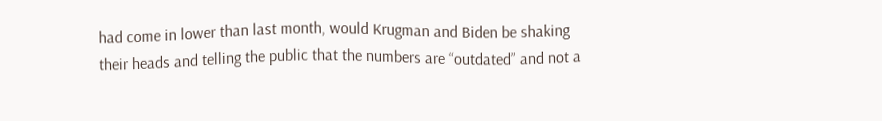had come in lower than last month, would Krugman and Biden be shaking their heads and telling the public that the numbers are “outdated” and not a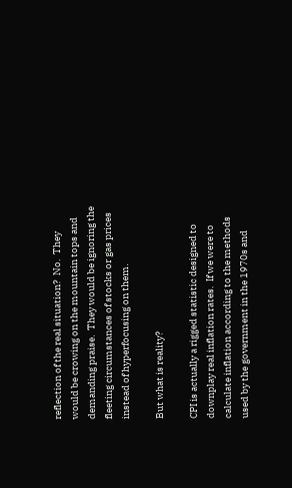reflection of the real situation?  No.  They would be crowing on the mountain tops and demanding praise.  They would be ignoring the fleeting circumstances of stocks or gas prices instead of hyperfocusing on them.

But what is reality?

CPI is actually a rigged statistic designed to downplay real inflation rates.  If we were to calculate inflation according to the methods used by the government in the 1970s and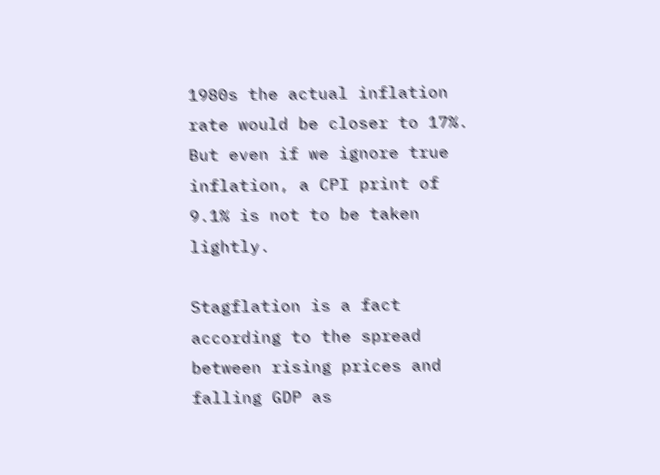1980s the actual inflation rate would be closer to 17%.  But even if we ignore true inflation, a CPI print of 9.1% is not to be taken lightly.

Stagflation is a fact according to the spread between rising prices and falling GDP as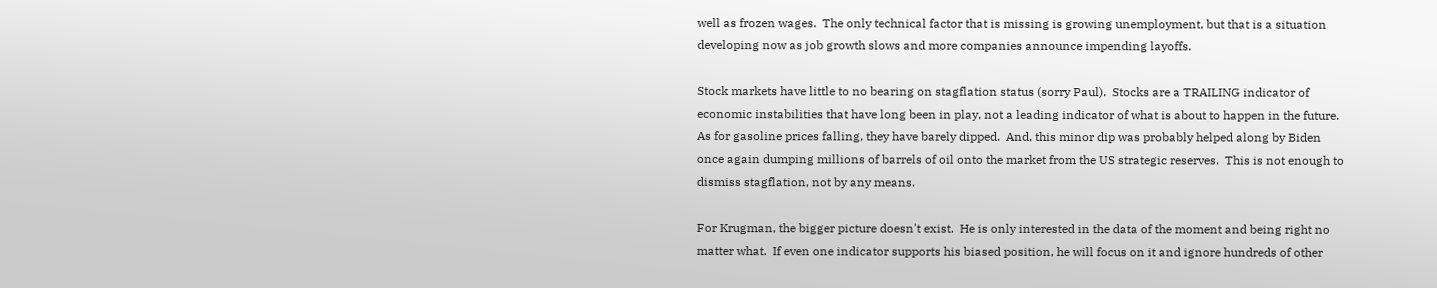well as frozen wages.  The only technical factor that is missing is growing unemployment, but that is a situation developing now as job growth slows and more companies announce impending layoffs.

Stock markets have little to no bearing on stagflation status (sorry Paul).  Stocks are a TRAILING indicator of economic instabilities that have long been in play, not a leading indicator of what is about to happen in the future.  As for gasoline prices falling, they have barely dipped.  And, this minor dip was probably helped along by Biden once again dumping millions of barrels of oil onto the market from the US strategic reserves.  This is not enough to dismiss stagflation, not by any means.

For Krugman, the bigger picture doesn't exist.  He is only interested in the data of the moment and being right no matter what.  If even one indicator supports his biased position, he will focus on it and ignore hundreds of other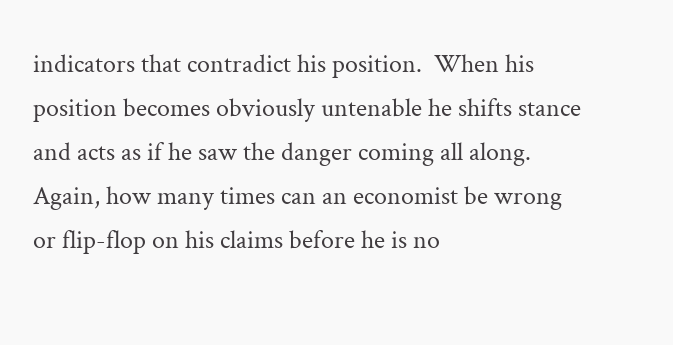indicators that contradict his position.  When his position becomes obviously untenable he shifts stance and acts as if he saw the danger coming all along.  Again, how many times can an economist be wrong or flip-flop on his claims before he is no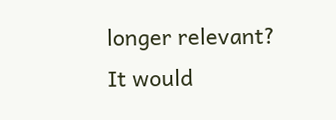longer relevant?  It would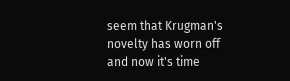seem that Krugman's novelty has worn off and now it's time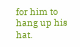for him to hang up his hat.